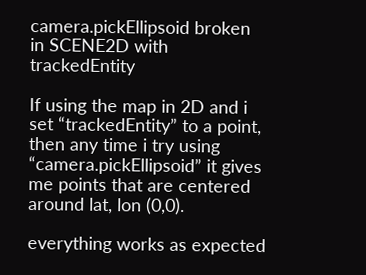camera.pickEllipsoid broken in SCENE2D with trackedEntity

If using the map in 2D and i set “trackedEntity” to a point, then any time i try using “camera.pickEllipsoid” it gives me points that are centered around lat, lon (0,0).

everything works as expected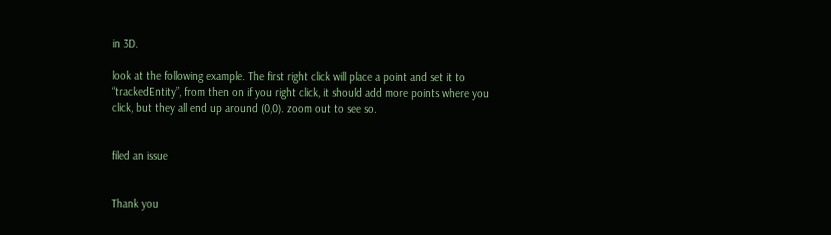in 3D.

look at the following example. The first right click will place a point and set it to “trackedEntity”, from then on if you right click, it should add more points where you click, but they all end up around (0,0). zoom out to see so.


filed an issue


Thank you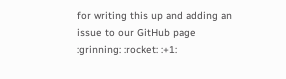for writing this up and adding an issue to our GitHub page :grinning: :rocket: :+1: